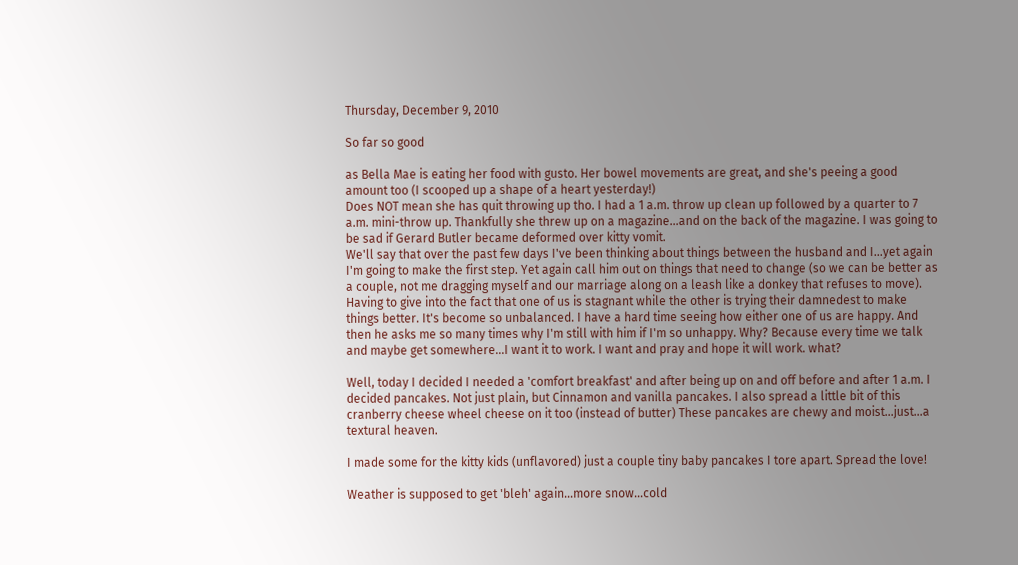Thursday, December 9, 2010

So far so good

as Bella Mae is eating her food with gusto. Her bowel movements are great, and she's peeing a good amount too (I scooped up a shape of a heart yesterday!)
Does NOT mean she has quit throwing up tho. I had a 1 a.m. throw up clean up followed by a quarter to 7 a.m. mini-throw up. Thankfully she threw up on a magazine...and on the back of the magazine. I was going to be sad if Gerard Butler became deformed over kitty vomit.
We'll say that over the past few days I've been thinking about things between the husband and I...yet again I'm going to make the first step. Yet again call him out on things that need to change (so we can be better as a couple, not me dragging myself and our marriage along on a leash like a donkey that refuses to move).
Having to give into the fact that one of us is stagnant while the other is trying their damnedest to make things better. It's become so unbalanced. I have a hard time seeing how either one of us are happy. And then he asks me so many times why I'm still with him if I'm so unhappy. Why? Because every time we talk and maybe get somewhere...I want it to work. I want and pray and hope it will work. what?

Well, today I decided I needed a 'comfort breakfast' and after being up on and off before and after 1 a.m. I decided pancakes. Not just plain, but Cinnamon and vanilla pancakes. I also spread a little bit of this cranberry cheese wheel cheese on it too (instead of butter) These pancakes are chewy and moist...just...a textural heaven.

I made some for the kitty kids (unflavored) just a couple tiny baby pancakes I tore apart. Spread the love!

Weather is supposed to get 'bleh' again...more snow...cold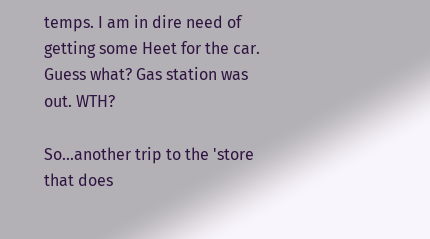temps. I am in dire need of getting some Heet for the car. Guess what? Gas station was out. WTH?

So...another trip to the 'store that does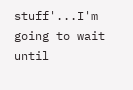stuff'...I'm going to wait until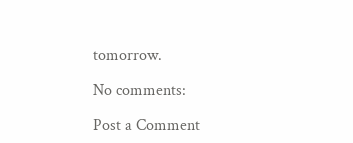tomorrow.

No comments:

Post a Comment